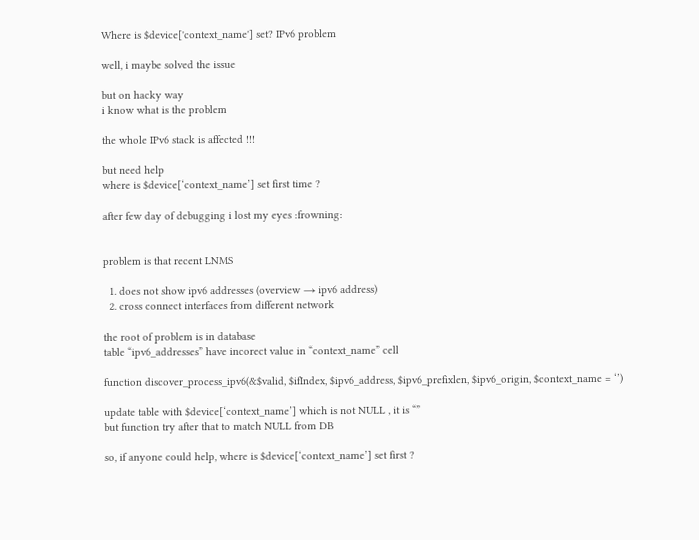Where is $device['context_name'] set? IPv6 problem

well, i maybe solved the issue

but on hacky way
i know what is the problem

the whole IPv6 stack is affected !!!

but need help
where is $device[‘context_name’] set first time ?

after few day of debugging i lost my eyes :frowning:


problem is that recent LNMS

  1. does not show ipv6 addresses (overview → ipv6 address)
  2. cross connect interfaces from different network

the root of problem is in database
table “ipv6_addresses” have incorect value in “context_name” cell

function discover_process_ipv6(&$valid, $ifIndex, $ipv6_address, $ipv6_prefixlen, $ipv6_origin, $context_name = ‘’)

update table with $device[‘context_name’] which is not NULL , it is “”
but function try after that to match NULL from DB

so, if anyone could help, where is $device[‘context_name’] set first ?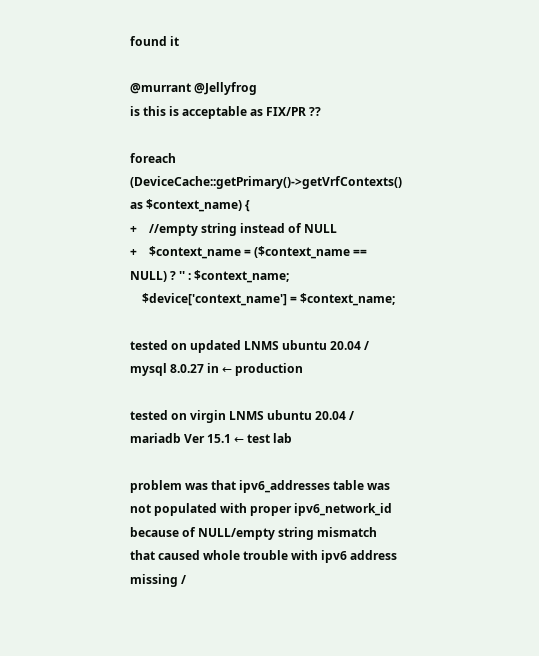found it

@murrant @Jellyfrog
is this is acceptable as FIX/PR ??

foreach (DeviceCache::getPrimary()->getVrfContexts() as $context_name) {
+    //empty string instead of NULL
+    $context_name = ($context_name == NULL) ? '' : $context_name;
    $device['context_name'] = $context_name;

tested on updated LNMS ubuntu 20.04 / mysql 8.0.27 in ← production

tested on virgin LNMS ubuntu 20.04 / mariadb Ver 15.1 ← test lab

problem was that ipv6_addresses table was not populated with proper ipv6_network_id because of NULL/empty string mismatch
that caused whole trouble with ipv6 address missing /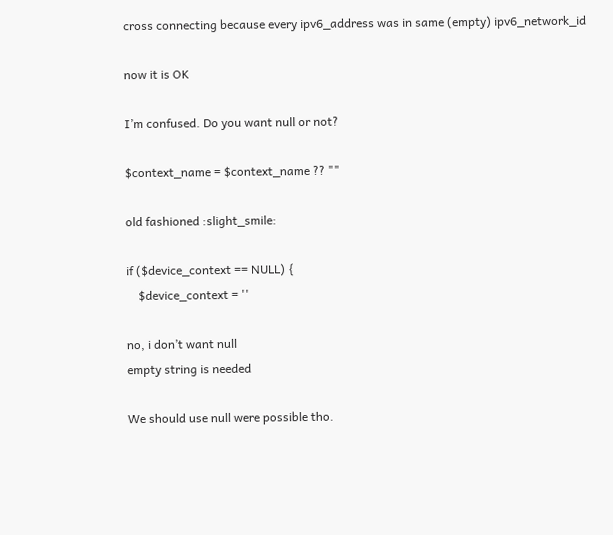cross connecting because every ipv6_address was in same (empty) ipv6_network_id

now it is OK

I’m confused. Do you want null or not?

$context_name = $context_name ?? ""

old fashioned :slight_smile:

if ($device_context == NULL) {
    $device_context = ''

no, i don’t want null
empty string is needed

We should use null were possible tho.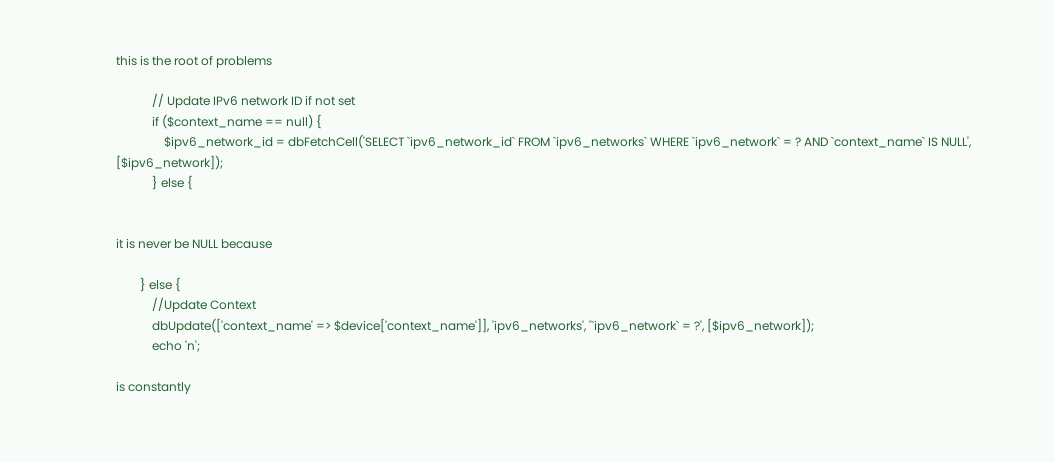this is the root of problems

            // Update IPv6 network ID if not set
            if ($context_name == null) {
                $ipv6_network_id = dbFetchCell('SELECT `ipv6_network_id` FROM `ipv6_networks` WHERE `ipv6_network` = ? AND `context_name` IS NULL', [$ipv6_network]);
            } else {


it is never be NULL because

        } else {
            //Update Context
            dbUpdate(['context_name' => $device['context_name']], 'ipv6_networks', '`ipv6_network` = ?', [$ipv6_network]);
            echo 'n';

is constantly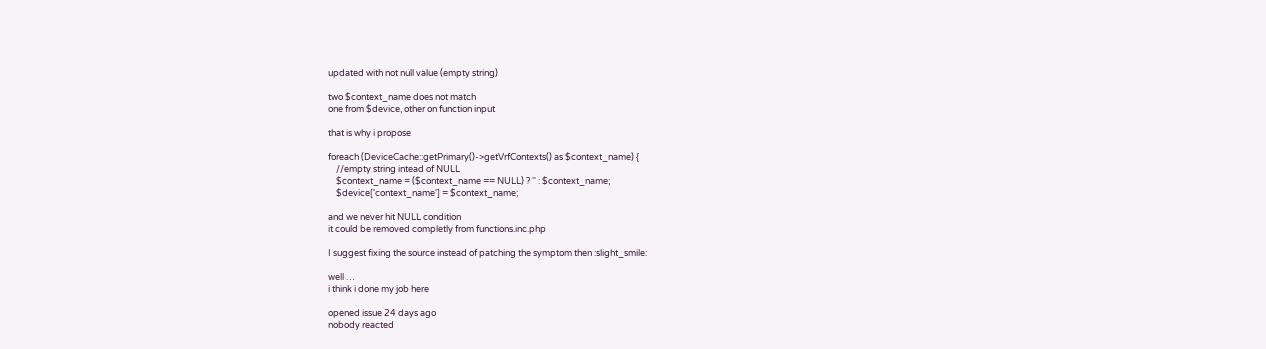updated with not null value (empty string)

two $context_name does not match
one from $device, other on function input

that is why i propose

foreach (DeviceCache::getPrimary()->getVrfContexts() as $context_name) {
    //empty string intead of NULL
    $context_name = ($context_name == NULL) ? '' : $context_name;
    $device['context_name'] = $context_name;

and we never hit NULL condition
it could be removed completly from functions.inc.php

I suggest fixing the source instead of patching the symptom then :slight_smile:

well …
i think i done my job here

opened issue 24 days ago
nobody reacted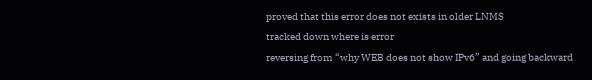proved that this error does not exists in older LNMS
tracked down where is error
reversing from “why WEB does not show IPv6” and going backward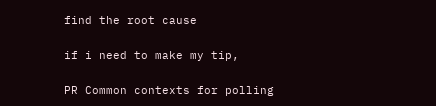find the root cause

if i need to make my tip,

PR Common contexts for polling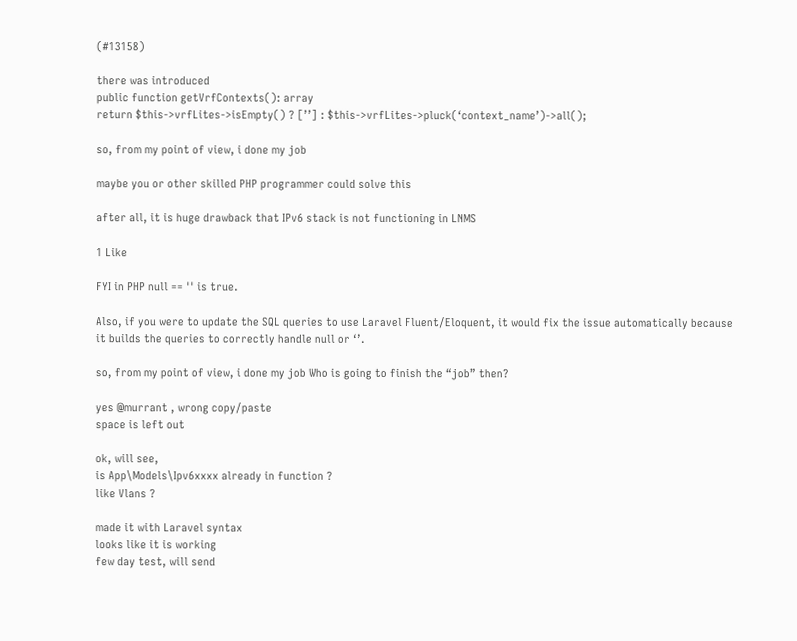(#13158)

there was introduced
public function getVrfContexts(): array
return $this->vrfLites->isEmpty() ? [’’] : $this->vrfLites->pluck(‘context_name’)->all();

so, from my point of view, i done my job

maybe you or other skilled PHP programmer could solve this

after all, it is huge drawback that IPv6 stack is not functioning in LNMS

1 Like

FYI in PHP null == '' is true.

Also, if you were to update the SQL queries to use Laravel Fluent/Eloquent, it would fix the issue automatically because it builds the queries to correctly handle null or ‘’.

so, from my point of view, i done my job Who is going to finish the “job” then?

yes @murrant , wrong copy/paste
space is left out

ok, will see,
is App\Models\Ipv6xxxx already in function ?
like Vlans ?

made it with Laravel syntax
looks like it is working
few day test, will send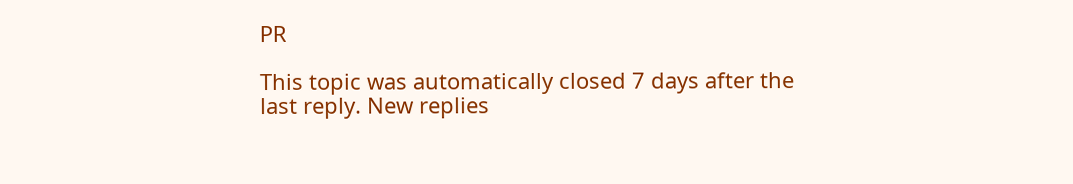PR

This topic was automatically closed 7 days after the last reply. New replies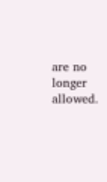are no longer allowed.